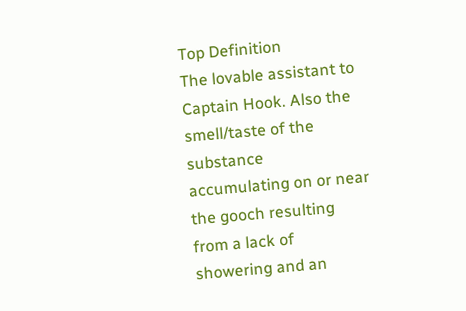Top Definition
The lovable assistant to Captain Hook. Also the smell/taste of the substance accumulating on or near the gooch resulting from a lack of showering and an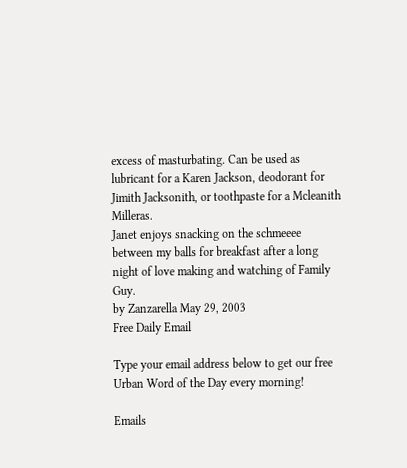excess of masturbating. Can be used as lubricant for a Karen Jackson, deodorant for Jimith Jacksonith, or toothpaste for a Mcleanith Milleras.
Janet enjoys snacking on the schmeeee between my balls for breakfast after a long night of love making and watching of Family Guy.
by Zanzarella May 29, 2003
Free Daily Email

Type your email address below to get our free Urban Word of the Day every morning!

Emails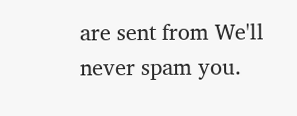are sent from We'll never spam you.